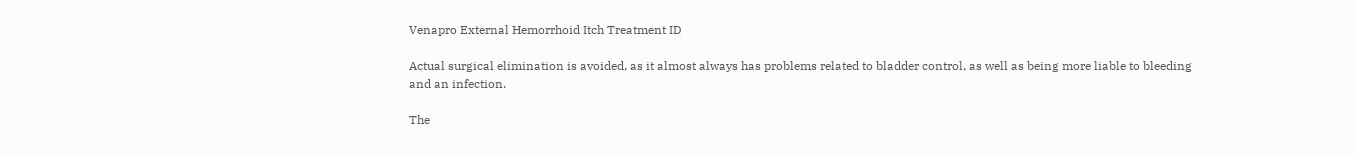Venapro External Hemorrhoid Itch Treatment ID

Actual surgical elimination is avoided, as it almost always has problems related to bladder control, as well as being more liable to bleeding and an infection.

The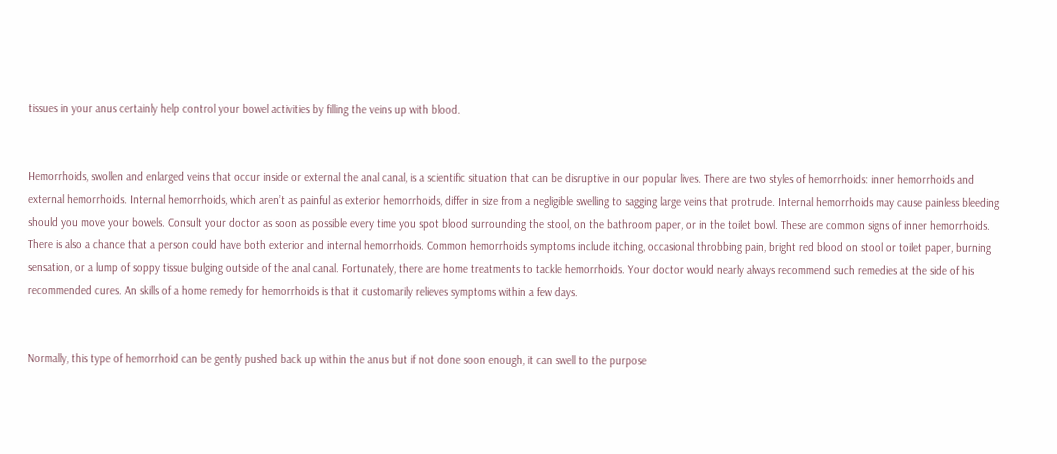tissues in your anus certainly help control your bowel activities by filling the veins up with blood.


Hemorrhoids, swollen and enlarged veins that occur inside or external the anal canal, is a scientific situation that can be disruptive in our popular lives. There are two styles of hemorrhoids: inner hemorrhoids and external hemorrhoids. Internal hemorrhoids, which aren’t as painful as exterior hemorrhoids, differ in size from a negligible swelling to sagging large veins that protrude. Internal hemorrhoids may cause painless bleeding should you move your bowels. Consult your doctor as soon as possible every time you spot blood surrounding the stool, on the bathroom paper, or in the toilet bowl. These are common signs of inner hemorrhoids. There is also a chance that a person could have both exterior and internal hemorrhoids. Common hemorrhoids symptoms include itching, occasional throbbing pain, bright red blood on stool or toilet paper, burning sensation, or a lump of soppy tissue bulging outside of the anal canal. Fortunately, there are home treatments to tackle hemorrhoids. Your doctor would nearly always recommend such remedies at the side of his recommended cures. An skills of a home remedy for hemorrhoids is that it customarily relieves symptoms within a few days.


Normally, this type of hemorrhoid can be gently pushed back up within the anus but if not done soon enough, it can swell to the purpose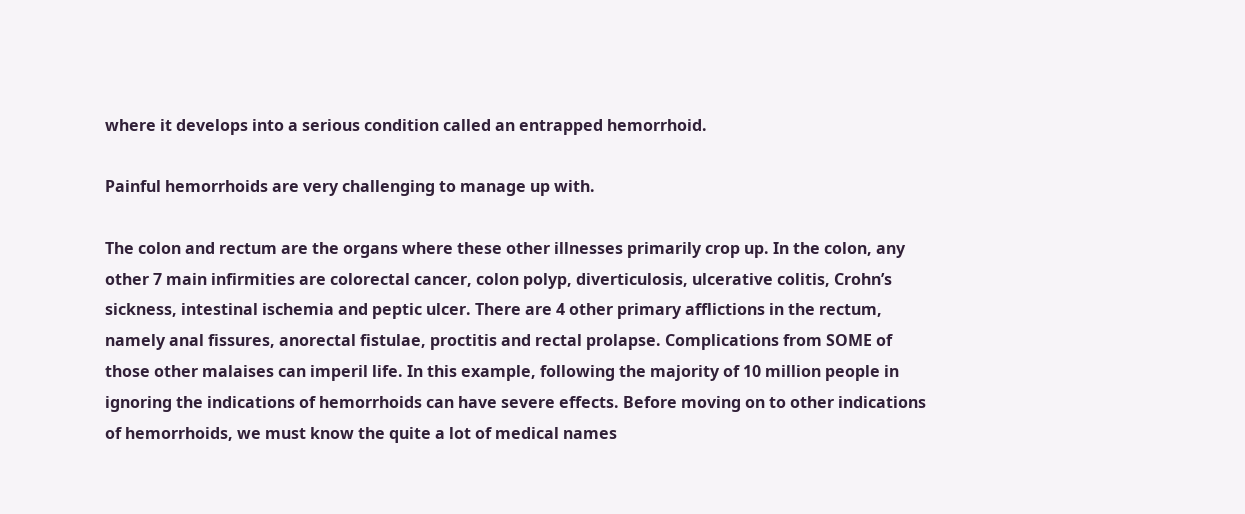where it develops into a serious condition called an entrapped hemorrhoid.

Painful hemorrhoids are very challenging to manage up with.

The colon and rectum are the organs where these other illnesses primarily crop up. In the colon, any other 7 main infirmities are colorectal cancer, colon polyp, diverticulosis, ulcerative colitis, Crohn’s sickness, intestinal ischemia and peptic ulcer. There are 4 other primary afflictions in the rectum, namely anal fissures, anorectal fistulae, proctitis and rectal prolapse. Complications from SOME of those other malaises can imperil life. In this example, following the majority of 10 million people in ignoring the indications of hemorrhoids can have severe effects. Before moving on to other indications of hemorrhoids, we must know the quite a lot of medical names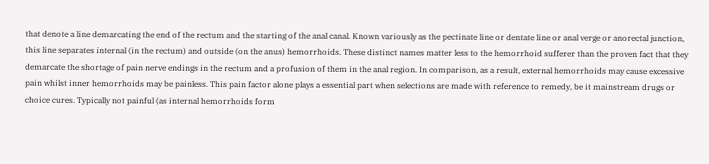that denote a line demarcating the end of the rectum and the starting of the anal canal. Known variously as the pectinate line or dentate line or anal verge or anorectal junction, this line separates internal (in the rectum) and outside (on the anus) hemorrhoids. These distinct names matter less to the hemorrhoid sufferer than the proven fact that they demarcate the shortage of pain nerve endings in the rectum and a profusion of them in the anal region. In comparison, as a result, external hemorrhoids may cause excessive pain whilst inner hemorrhoids may be painless. This pain factor alone plays a essential part when selections are made with reference to remedy, be it mainstream drugs or choice cures. Typically not painful (as internal hemorrhoids form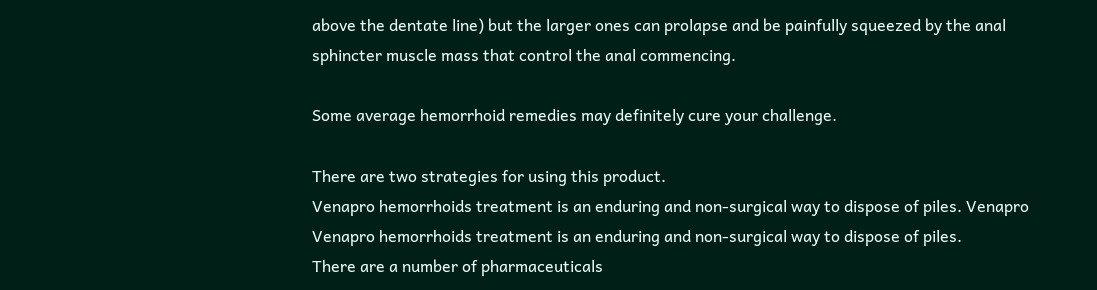above the dentate line) but the larger ones can prolapse and be painfully squeezed by the anal sphincter muscle mass that control the anal commencing.

Some average hemorrhoid remedies may definitely cure your challenge.

There are two strategies for using this product.
Venapro hemorrhoids treatment is an enduring and non-surgical way to dispose of piles. Venapro Venapro hemorrhoids treatment is an enduring and non-surgical way to dispose of piles.
There are a number of pharmaceuticals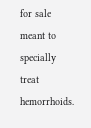for sale meant to specially treat hemorrhoids.